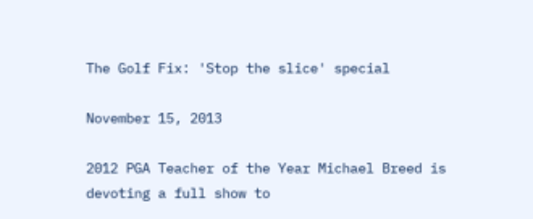The Golf Fix: 'Stop the slice' special

November 15, 2013

2012 PGA Teacher of the Year Michael Breed is devoting a full show to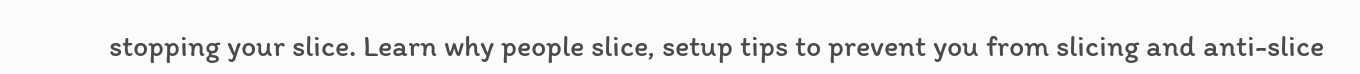stopping your slice. Learn why people slice, setup tips to prevent you from slicing and anti-slice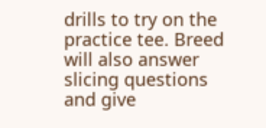drills to try on the practice tee. Breed will also answer slicing questions and give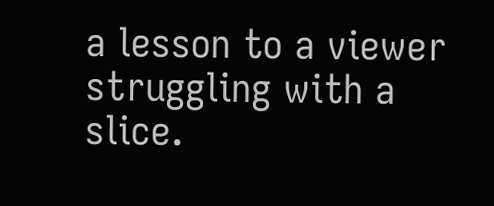a lesson to a viewer struggling with a slice.